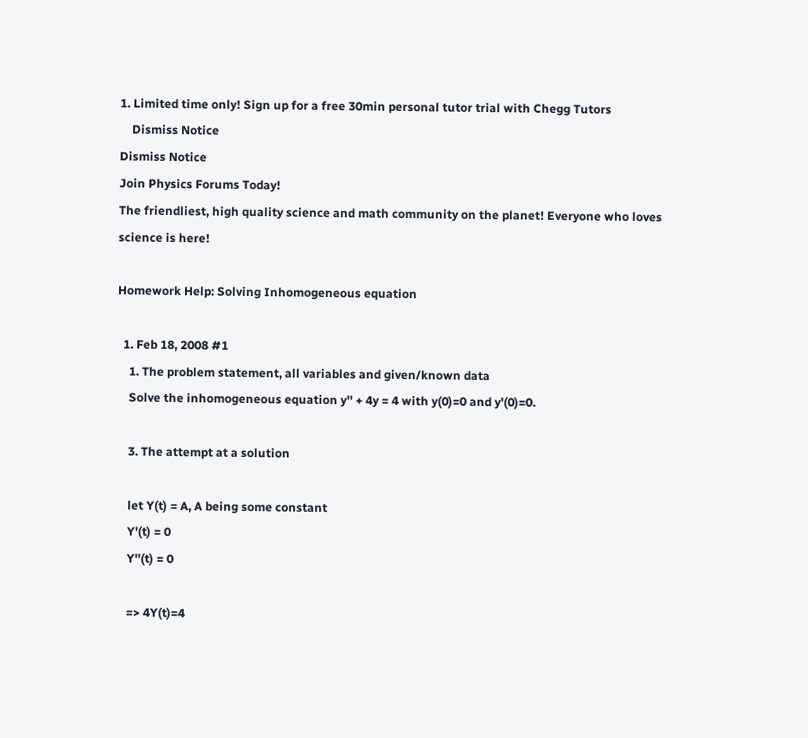1. Limited time only! Sign up for a free 30min personal tutor trial with Chegg Tutors
    Dismiss Notice
Dismiss Notice
Join Physics Forums Today!
The friendliest, high quality science and math community on the planet! Everyone who loves science is here!

Homework Help: Solving Inhomogeneous equation

  1. Feb 18, 2008 #1
    1. The problem statement, all variables and given/known data
    Solve the inhomogeneous equation y'' + 4y = 4 with y(0)=0 and y'(0)=0.

    3. The attempt at a solution

    let Y(t) = A, A being some constant
    Y'(t) = 0
    Y''(t) = 0

    => 4Y(t)=4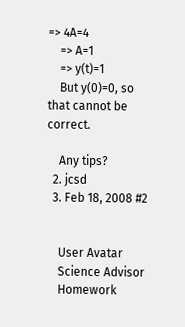=> 4A=4
    => A=1
    => y(t)=1
    But y(0)=0, so that cannot be correct.

    Any tips?
  2. jcsd
  3. Feb 18, 2008 #2


    User Avatar
    Science Advisor
    Homework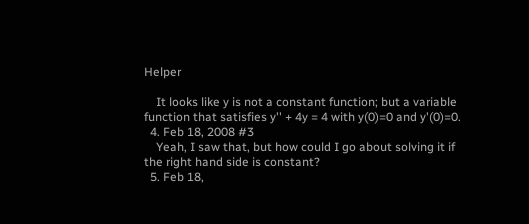Helper

    It looks like y is not a constant function; but a variable function that satisfies y'' + 4y = 4 with y(0)=0 and y'(0)=0.
  4. Feb 18, 2008 #3
    Yeah, I saw that, but how could I go about solving it if the right hand side is constant?
  5. Feb 18,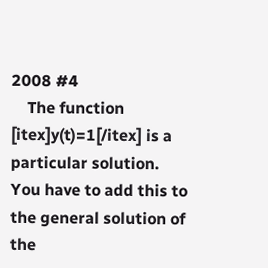2008 #4
    The function [itex]y(t)=1[/itex] is a particular solution. You have to add this to the general solution of the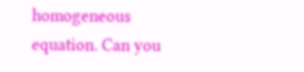homogeneous equation. Can you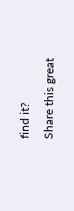find it?
Share this great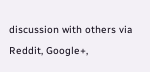discussion with others via Reddit, Google+,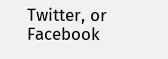Twitter, or Facebook